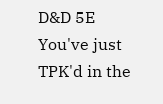D&D 5E You've just TPK'd in the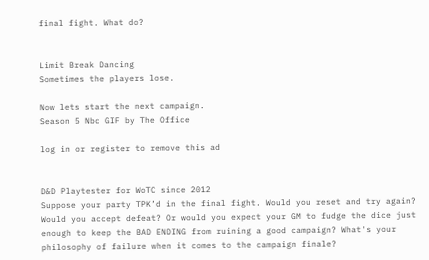final fight. What do?


Limit Break Dancing
Sometimes the players lose.

Now lets start the next campaign.
Season 5 Nbc GIF by The Office

log in or register to remove this ad


D&D Playtester for WoTC since 2012
Suppose your party TPK’d in the final fight. Would you reset and try again? Would you accept defeat? Or would you expect your GM to fudge the dice just enough to keep the BAD ENDING from ruining a good campaign? What's your philosophy of failure when it comes to the campaign finale?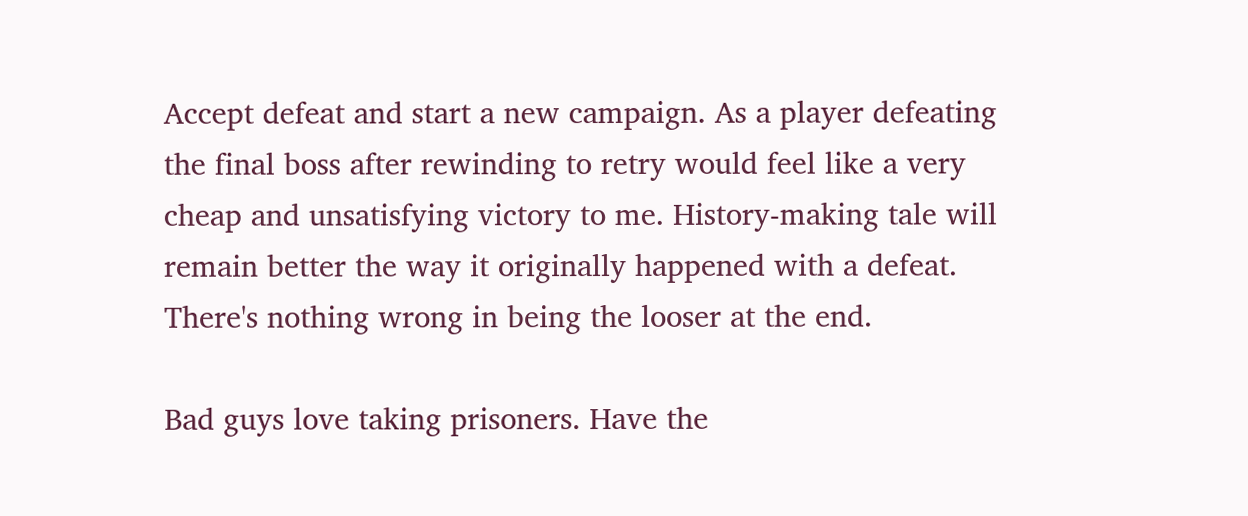Accept defeat and start a new campaign. As a player defeating the final boss after rewinding to retry would feel like a very cheap and unsatisfying victory to me. History-making tale will remain better the way it originally happened with a defeat. There's nothing wrong in being the looser at the end.

Bad guys love taking prisoners. Have the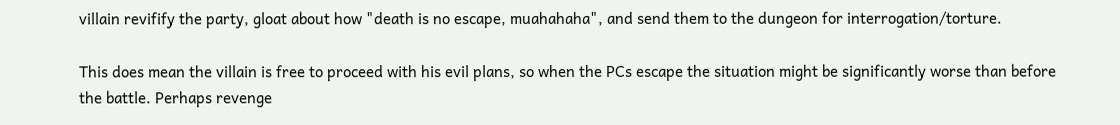villain revifify the party, gloat about how "death is no escape, muahahaha", and send them to the dungeon for interrogation/torture.

This does mean the villain is free to proceed with his evil plans, so when the PCs escape the situation might be significantly worse than before the battle. Perhaps revenge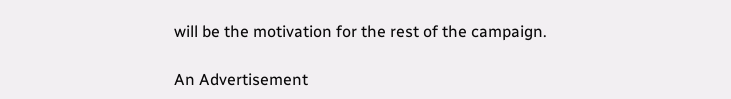will be the motivation for the rest of the campaign.

An Advertisement